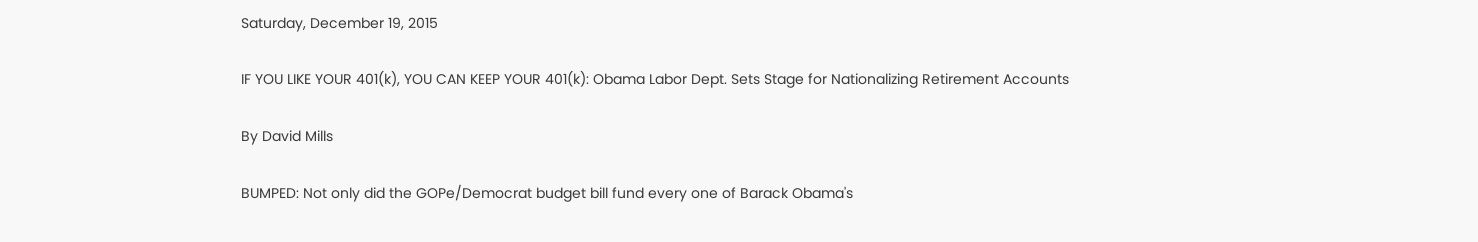Saturday, December 19, 2015

IF YOU LIKE YOUR 401(k), YOU CAN KEEP YOUR 401(k): Obama Labor Dept. Sets Stage for Nationalizing Retirement Accounts

By David Mills

BUMPED: Not only did the GOPe/Democrat budget bill fund every one of Barack Obama's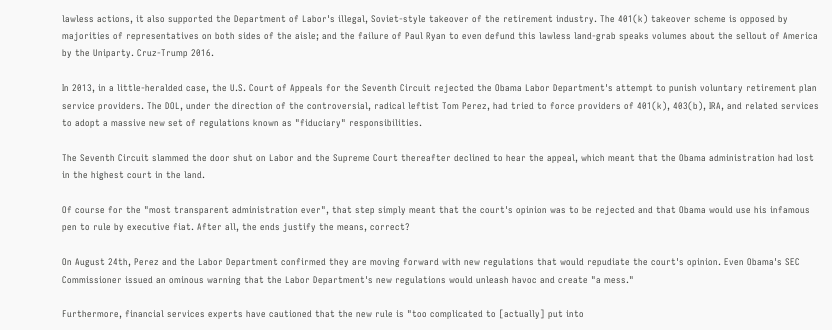lawless actions, it also supported the Department of Labor's illegal, Soviet-style takeover of the retirement industry. The 401(k) takeover scheme is opposed by majorities of representatives on both sides of the aisle; and the failure of Paul Ryan to even defund this lawless land-grab speaks volumes about the sellout of America by the Uniparty. Cruz-Trump 2016.

In 2013, in a little-heralded case, the U.S. Court of Appeals for the Seventh Circuit rejected the Obama Labor Department's attempt to punish voluntary retirement plan service providers. The DOL, under the direction of the controversial, radical leftist Tom Perez, had tried to force providers of 401(k), 403(b), IRA, and related services to adopt a massive new set of regulations known as "fiduciary" responsibilities.

The Seventh Circuit slammed the door shut on Labor and the Supreme Court thereafter declined to hear the appeal, which meant that the Obama administration had lost in the highest court in the land.

Of course for the "most transparent administration ever", that step simply meant that the court's opinion was to be rejected and that Obama would use his infamous pen to rule by executive fiat. After all, the ends justify the means, correct?

On August 24th, Perez and the Labor Department confirmed they are moving forward with new regulations that would repudiate the court's opinion. Even Obama's SEC Commissioner issued an ominous warning that the Labor Department's new regulations would unleash havoc and create "a mess."

Furthermore, financial services experts have cautioned that the new rule is "too complicated to [actually] put into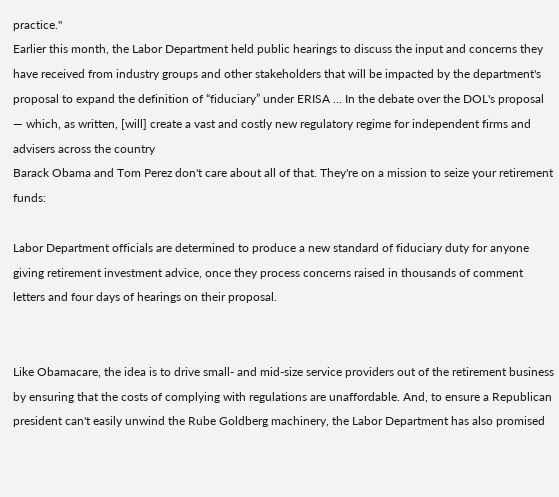practice."
Earlier this month, the Labor Department held public hearings to discuss the input and concerns they have received from industry groups and other stakeholders that will be impacted by the department's proposal to expand the definition of “fiduciary” under ERISA … In the debate over the DOL's proposal — which, as written, [will] create a vast and costly new regulatory regime for independent firms and advisers across the country
Barack Obama and Tom Perez don't care about all of that. They're on a mission to seize your retirement funds:

Labor Department officials are determined to produce a new standard of fiduciary duty for anyone giving retirement investment advice, once they process concerns raised in thousands of comment letters and four days of hearings on their proposal.


Like Obamacare, the idea is to drive small- and mid-size service providers out of the retirement business by ensuring that the costs of complying with regulations are unaffordable. And, to ensure a Republican president can't easily unwind the Rube Goldberg machinery, the Labor Department has also promised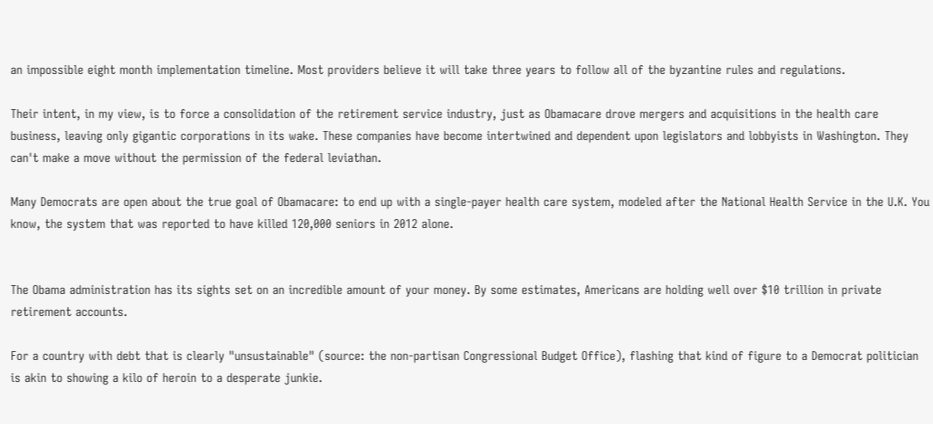an impossible eight month implementation timeline. Most providers believe it will take three years to follow all of the byzantine rules and regulations.

Their intent, in my view, is to force a consolidation of the retirement service industry, just as Obamacare drove mergers and acquisitions in the health care business, leaving only gigantic corporations in its wake. These companies have become intertwined and dependent upon legislators and lobbyists in Washington. They can't make a move without the permission of the federal leviathan.

Many Democrats are open about the true goal of Obamacare: to end up with a single-payer health care system, modeled after the National Health Service in the U.K. You know, the system that was reported to have killed 120,000 seniors in 2012 alone.


The Obama administration has its sights set on an incredible amount of your money. By some estimates, Americans are holding well over $10 trillion in private retirement accounts.

For a country with debt that is clearly "unsustainable" (source: the non-partisan Congressional Budget Office), flashing that kind of figure to a Democrat politician is akin to showing a kilo of heroin to a desperate junkie.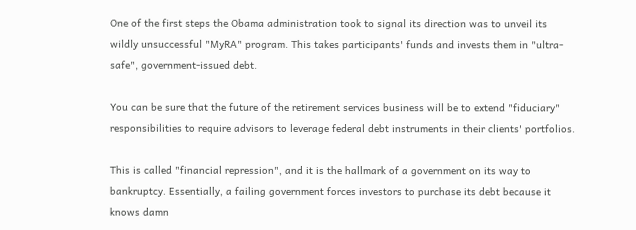One of the first steps the Obama administration took to signal its direction was to unveil its wildly unsuccessful "MyRA" program. This takes participants' funds and invests them in "ultra-safe", government-issued debt.

You can be sure that the future of the retirement services business will be to extend "fiduciary" responsibilities to require advisors to leverage federal debt instruments in their clients' portfolios.

This is called "financial repression", and it is the hallmark of a government on its way to bankruptcy. Essentially, a failing government forces investors to purchase its debt because it knows damn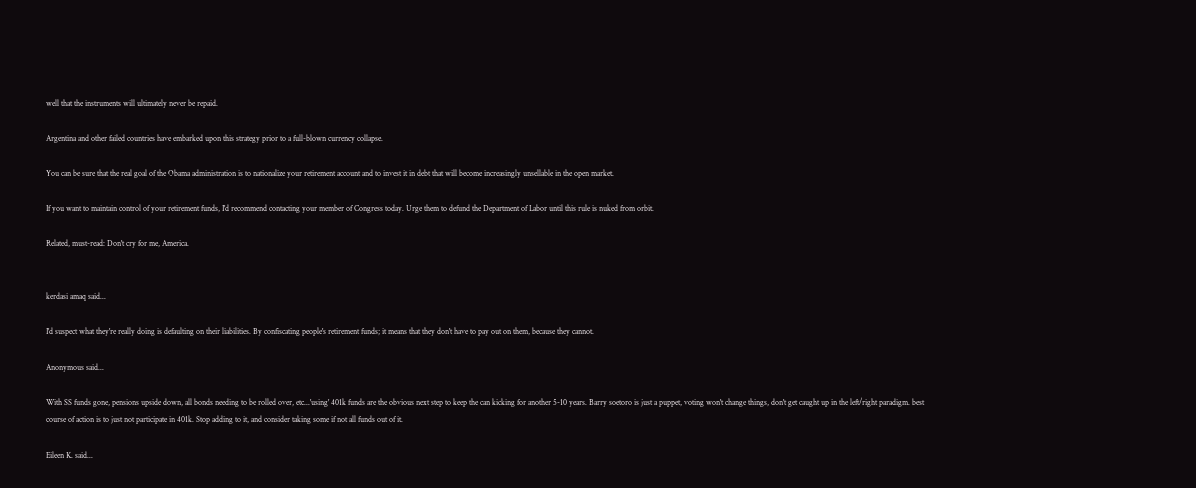well that the instruments will ultimately never be repaid.

Argentina and other failed countries have embarked upon this strategy prior to a full-blown currency collapse.

You can be sure that the real goal of the Obama administration is to nationalize your retirement account and to invest it in debt that will become increasingly unsellable in the open market.

If you want to maintain control of your retirement funds, I'd recommend contacting your member of Congress today. Urge them to defund the Department of Labor until this rule is nuked from orbit.

Related, must-read: Don't cry for me, America.


kerdasi amaq said...

I'd suspect what they're really doing is defaulting on their liabilities. By confiscating people's retirement funds; it means that they don't have to pay out on them, because they cannot.

Anonymous said...

With SS funds gone, pensions upside down, all bonds needing to be rolled over, etc...'using' 401k funds are the obvious next step to keep the can kicking for another 5-10 years. Barry soetoro is just a puppet, voting won't change things, don't get caught up in the left/right paradigm. best course of action is to just not participate in 401k. Stop adding to it, and consider taking some if not all funds out of it.

Eileen K. said...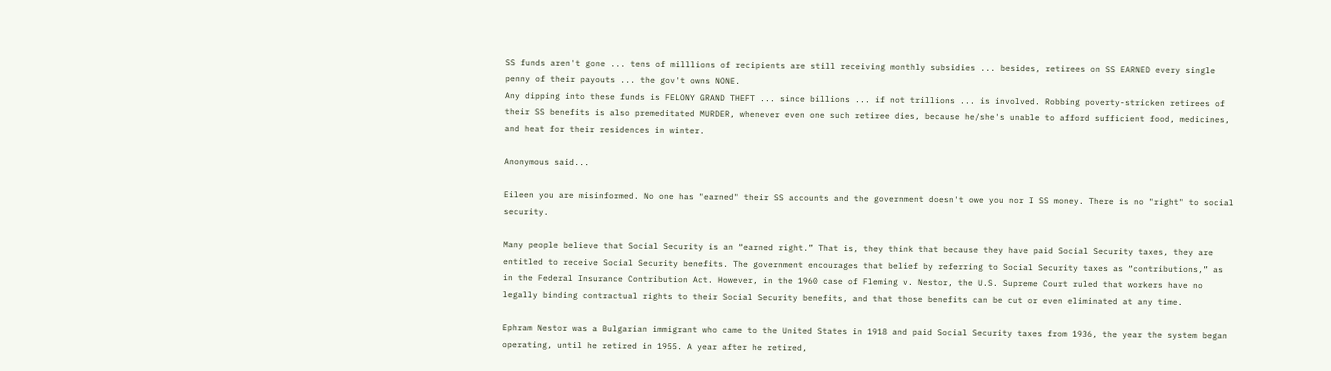SS funds aren't gone ... tens of milllions of recipients are still receiving monthly subsidies ... besides, retirees on SS EARNED every single penny of their payouts ... the gov't owns NONE.
Any dipping into these funds is FELONY GRAND THEFT ... since billions ... if not trillions ... is involved. Robbing poverty-stricken retirees of their SS benefits is also premeditated MURDER, whenever even one such retiree dies, because he/she's unable to afford sufficient food, medicines, and heat for their residences in winter.

Anonymous said...

Eileen you are misinformed. No one has "earned" their SS accounts and the government doesn't owe you nor I SS money. There is no "right" to social security.

Many people believe that Social Security is an “earned right.” That is, they think that because they have paid Social Security taxes, they are entitled to receive Social Security benefits. The government encourages that belief by referring to Social Security taxes as “contributions,” as in the Federal Insurance Contribution Act. However, in the 1960 case of Fleming v. Nestor, the U.S. Supreme Court ruled that workers have no legally binding contractual rights to their Social Security benefits, and that those benefits can be cut or even eliminated at any time.

Ephram Nestor was a Bulgarian immigrant who came to the United States in 1918 and paid Social Security taxes from 1936, the year the system began operating, until he retired in 1955. A year after he retired,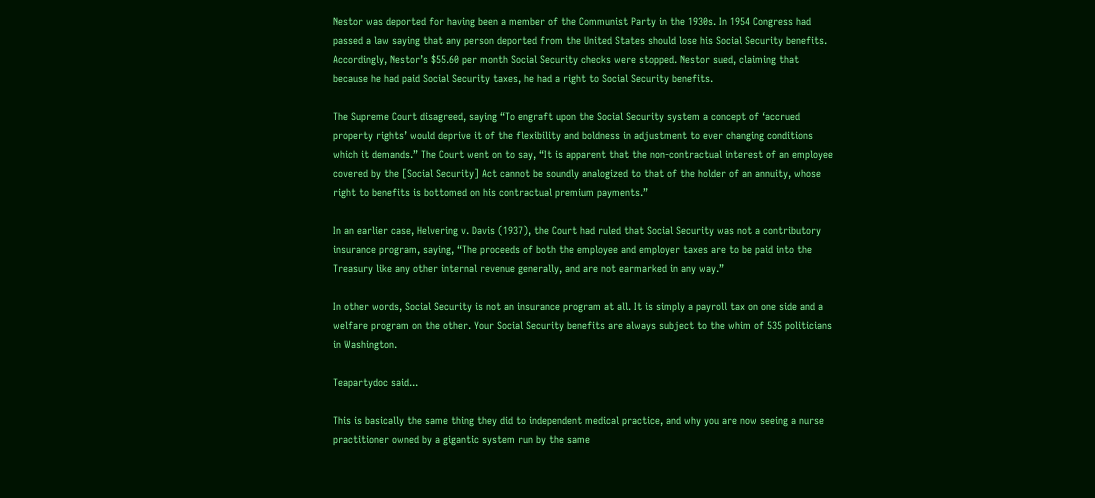Nestor was deported for having been a member of the Communist Party in the 1930s. In 1954 Congress had passed a law saying that any person deported from the United States should lose his Social Security benefits. Accordingly, Nestor’s $55.60 per month Social Security checks were stopped. Nestor sued, claiming that because he had paid Social Security taxes, he had a right to Social Security benefits.

The Supreme Court disagreed, saying “To engraft upon the Social Security system a concept of ‘accrued property rights’ would deprive it of the flexibility and boldness in adjustment to ever changing conditions which it demands.” The Court went on to say, “It is apparent that the non-contractual interest of an employee covered by the [Social Security] Act cannot be soundly analogized to that of the holder of an annuity, whose right to benefits is bottomed on his contractual premium payments.”

In an earlier case, Helvering v. Davis (1937), the Court had ruled that Social Security was not a contributory insurance program, saying, “The proceeds of both the employee and employer taxes are to be paid into the Treasury like any other internal revenue generally, and are not earmarked in any way.”

In other words, Social Security is not an insurance program at all. It is simply a payroll tax on one side and a welfare program on the other. Your Social Security benefits are always subject to the whim of 535 politicians in Washington.

Teapartydoc said...

This is basically the same thing they did to independent medical practice, and why you are now seeing a nurse practitioner owned by a gigantic system run by the same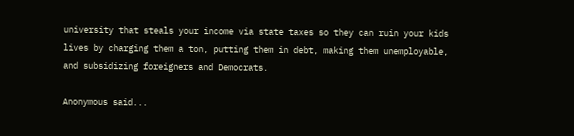university that steals your income via state taxes so they can ruin your kids lives by charging them a ton, putting them in debt, making them unemployable, and subsidizing foreigners and Democrats.

Anonymous said...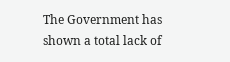The Government has shown a total lack of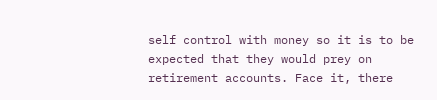self control with money so it is to be expected that they would prey on retirement accounts. Face it, there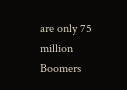are only 75 million Boomers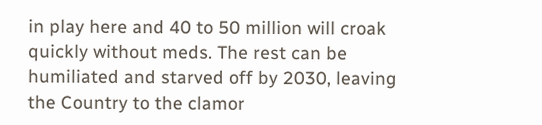in play here and 40 to 50 million will croak quickly without meds. The rest can be humiliated and starved off by 2030, leaving the Country to the clamor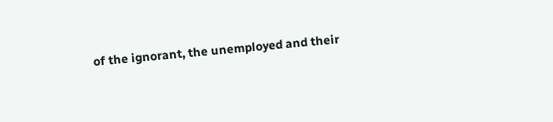of the ignorant, the unemployed and their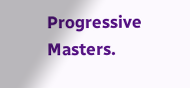Progressive Masters.